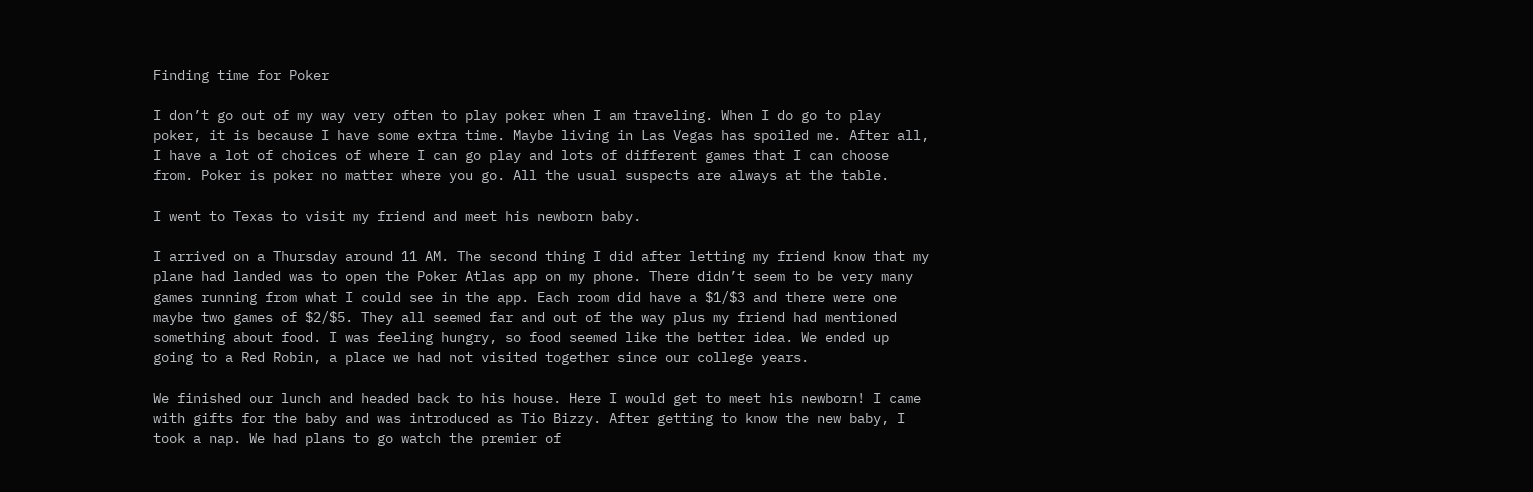Finding time for Poker

I don’t go out of my way very often to play poker when I am traveling. When I do go to play poker, it is because I have some extra time. Maybe living in Las Vegas has spoiled me. After all, I have a lot of choices of where I can go play and lots of different games that I can choose from. Poker is poker no matter where you go. All the usual suspects are always at the table.

I went to Texas to visit my friend and meet his newborn baby.

I arrived on a Thursday around 11 AM. The second thing I did after letting my friend know that my plane had landed was to open the Poker Atlas app on my phone. There didn’t seem to be very many games running from what I could see in the app. Each room did have a $1/$3 and there were one maybe two games of $2/$5. They all seemed far and out of the way plus my friend had mentioned something about food. I was feeling hungry, so food seemed like the better idea. We ended up going to a Red Robin, a place we had not visited together since our college years.

We finished our lunch and headed back to his house. Here I would get to meet his newborn! I came with gifts for the baby and was introduced as Tio Bizzy. After getting to know the new baby, I took a nap. We had plans to go watch the premier of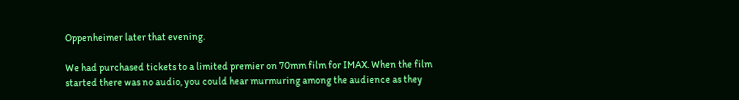Oppenheimer later that evening.

We had purchased tickets to a limited premier on 70mm film for IMAX. When the film started there was no audio, you could hear murmuring among the audience as they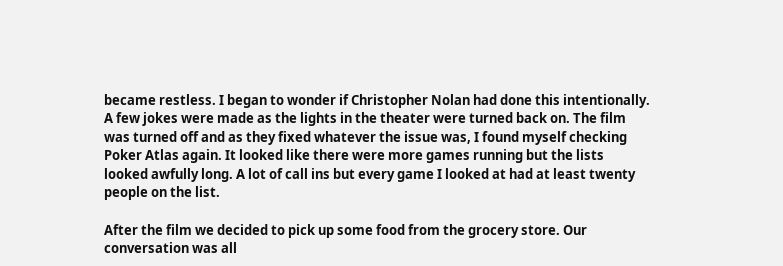became restless. I began to wonder if Christopher Nolan had done this intentionally. A few jokes were made as the lights in the theater were turned back on. The film was turned off and as they fixed whatever the issue was, I found myself checking Poker Atlas again. It looked like there were more games running but the lists looked awfully long. A lot of call ins but every game I looked at had at least twenty people on the list.

After the film we decided to pick up some food from the grocery store. Our conversation was all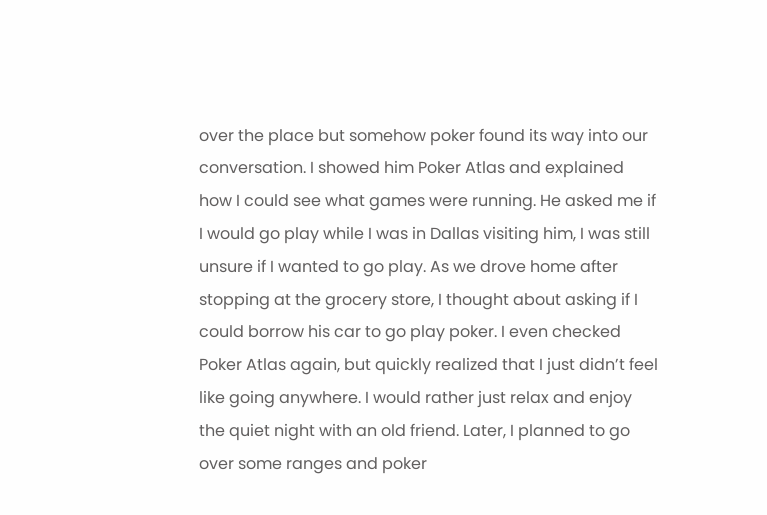over the place but somehow poker found its way into our conversation. I showed him Poker Atlas and explained how I could see what games were running. He asked me if I would go play while I was in Dallas visiting him, I was still unsure if I wanted to go play. As we drove home after stopping at the grocery store, I thought about asking if I could borrow his car to go play poker. I even checked Poker Atlas again, but quickly realized that I just didn’t feel like going anywhere. I would rather just relax and enjoy the quiet night with an old friend. Later, I planned to go over some ranges and poker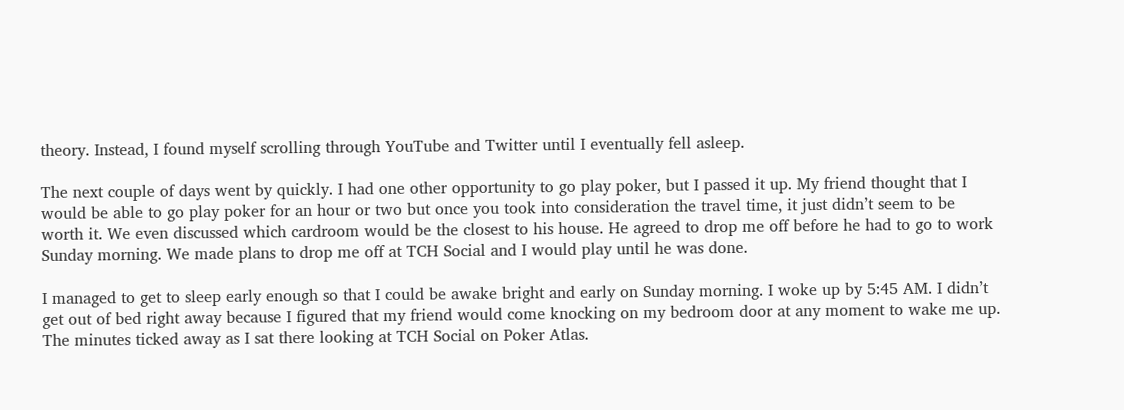theory. Instead, I found myself scrolling through YouTube and Twitter until I eventually fell asleep.

The next couple of days went by quickly. I had one other opportunity to go play poker, but I passed it up. My friend thought that I would be able to go play poker for an hour or two but once you took into consideration the travel time, it just didn’t seem to be worth it. We even discussed which cardroom would be the closest to his house. He agreed to drop me off before he had to go to work Sunday morning. We made plans to drop me off at TCH Social and I would play until he was done.

I managed to get to sleep early enough so that I could be awake bright and early on Sunday morning. I woke up by 5:45 AM. I didn’t get out of bed right away because I figured that my friend would come knocking on my bedroom door at any moment to wake me up. The minutes ticked away as I sat there looking at TCH Social on Poker Atlas.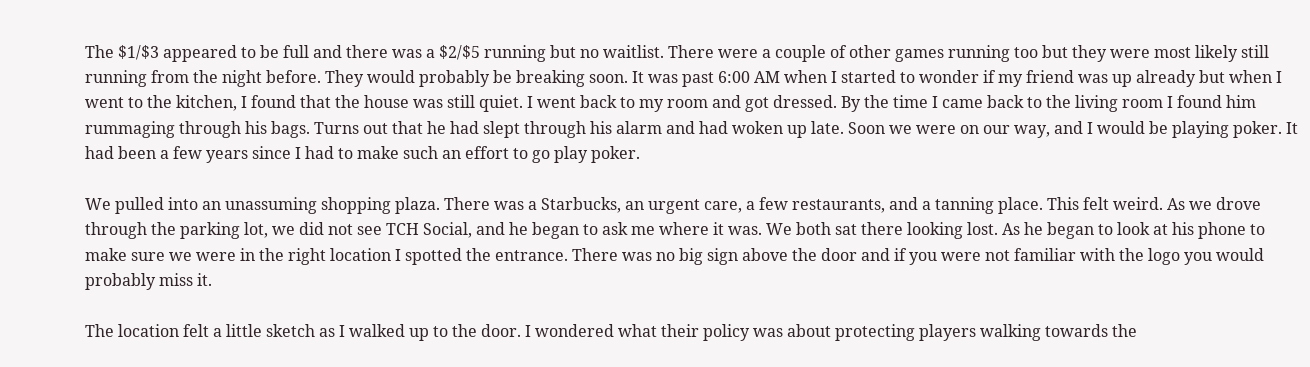The $1/$3 appeared to be full and there was a $2/$5 running but no waitlist. There were a couple of other games running too but they were most likely still running from the night before. They would probably be breaking soon. It was past 6:00 AM when I started to wonder if my friend was up already but when I went to the kitchen, I found that the house was still quiet. I went back to my room and got dressed. By the time I came back to the living room I found him rummaging through his bags. Turns out that he had slept through his alarm and had woken up late. Soon we were on our way, and I would be playing poker. It had been a few years since I had to make such an effort to go play poker.

We pulled into an unassuming shopping plaza. There was a Starbucks, an urgent care, a few restaurants, and a tanning place. This felt weird. As we drove through the parking lot, we did not see TCH Social, and he began to ask me where it was. We both sat there looking lost. As he began to look at his phone to make sure we were in the right location I spotted the entrance. There was no big sign above the door and if you were not familiar with the logo you would probably miss it.

The location felt a little sketch as I walked up to the door. I wondered what their policy was about protecting players walking towards the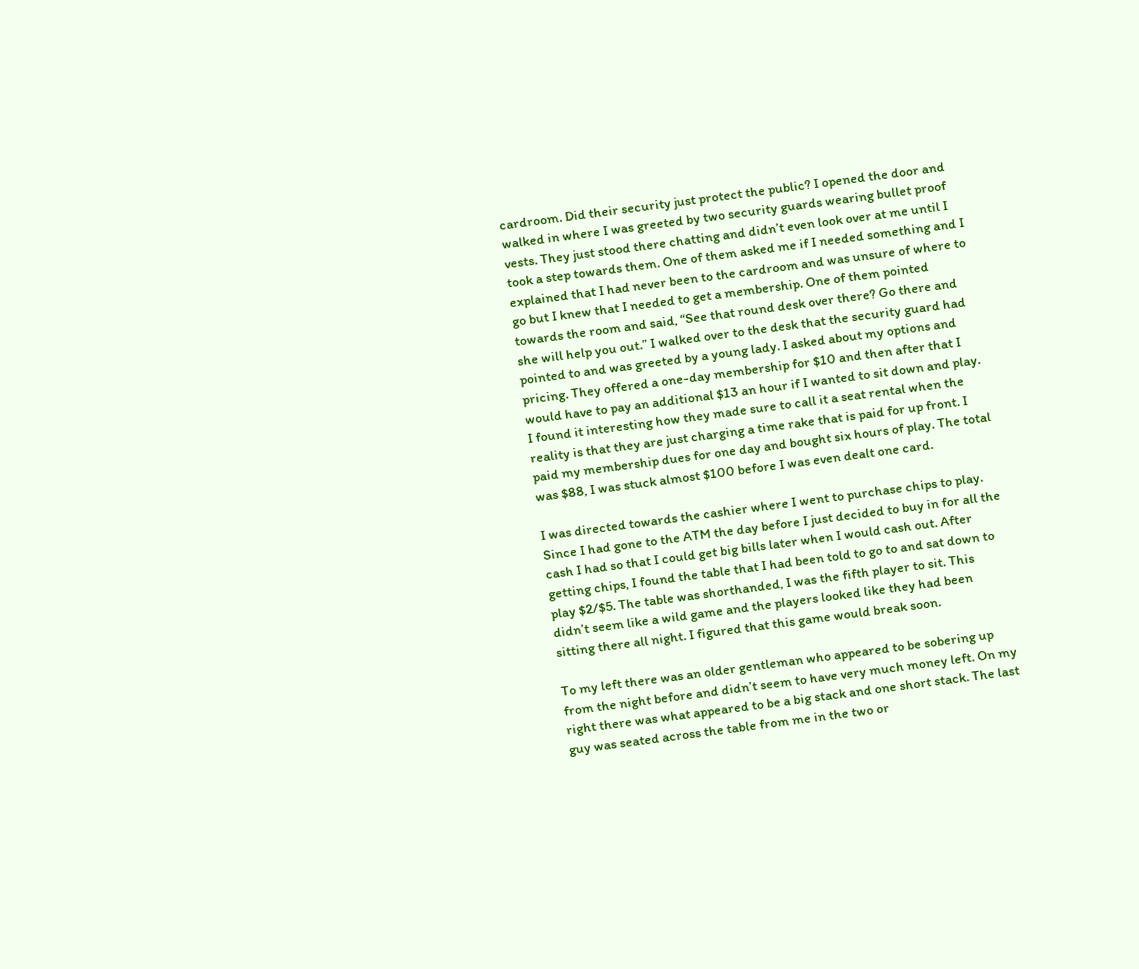cardroom. Did their security just protect the public? I opened the door and walked in where I was greeted by two security guards wearing bullet proof vests. They just stood there chatting and didn’t even look over at me until I took a step towards them. One of them asked me if I needed something and I explained that I had never been to the cardroom and was unsure of where to go but I knew that I needed to get a membership. One of them pointed towards the room and said, “See that round desk over there? Go there and she will help you out.” I walked over to the desk that the security guard had pointed to and was greeted by a young lady. I asked about my options and pricing. They offered a one-day membership for $10 and then after that I would have to pay an additional $13 an hour if I wanted to sit down and play. I found it interesting how they made sure to call it a seat rental when the reality is that they are just charging a time rake that is paid for up front. I paid my membership dues for one day and bought six hours of play. The total was $88, I was stuck almost $100 before I was even dealt one card.

I was directed towards the cashier where I went to purchase chips to play. Since I had gone to the ATM the day before I just decided to buy in for all the cash I had so that I could get big bills later when I would cash out. After getting chips, I found the table that I had been told to go to and sat down to play $2/$5. The table was shorthanded, I was the fifth player to sit. This didn’t seem like a wild game and the players looked like they had been sitting there all night. I figured that this game would break soon.

To my left there was an older gentleman who appeared to be sobering up from the night before and didn’t seem to have very much money left. On my right there was what appeared to be a big stack and one short stack. The last guy was seated across the table from me in the two or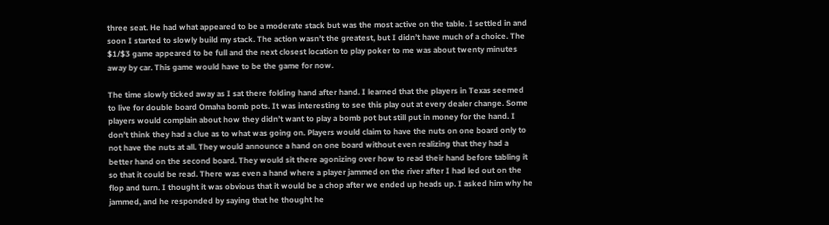three seat. He had what appeared to be a moderate stack but was the most active on the table. I settled in and soon I started to slowly build my stack. The action wasn’t the greatest, but I didn’t have much of a choice. The $1/$3 game appeared to be full and the next closest location to play poker to me was about twenty minutes away by car. This game would have to be the game for now.

The time slowly ticked away as I sat there folding hand after hand. I learned that the players in Texas seemed to live for double board Omaha bomb pots. It was interesting to see this play out at every dealer change. Some players would complain about how they didn’t want to play a bomb pot but still put in money for the hand. I don’t think they had a clue as to what was going on. Players would claim to have the nuts on one board only to not have the nuts at all. They would announce a hand on one board without even realizing that they had a better hand on the second board. They would sit there agonizing over how to read their hand before tabling it so that it could be read. There was even a hand where a player jammed on the river after I had led out on the flop and turn. I thought it was obvious that it would be a chop after we ended up heads up. I asked him why he jammed, and he responded by saying that he thought he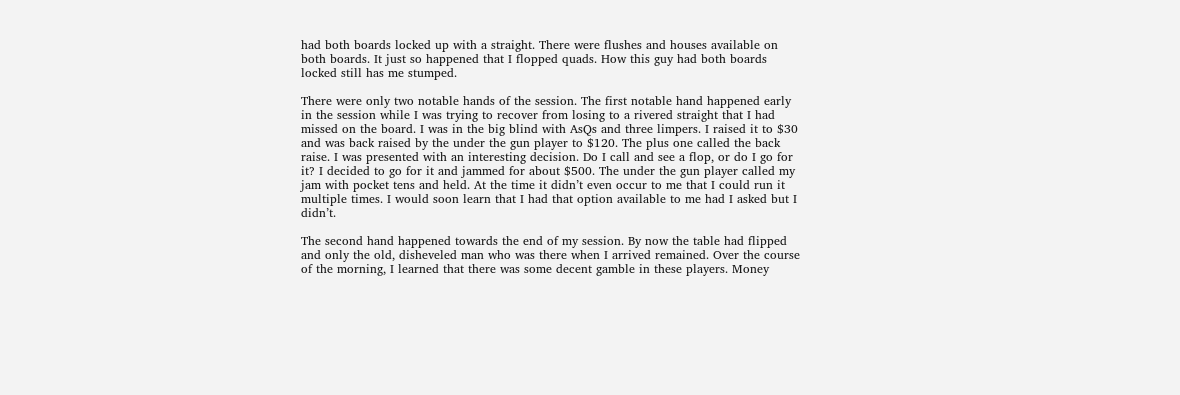had both boards locked up with a straight. There were flushes and houses available on both boards. It just so happened that I flopped quads. How this guy had both boards locked still has me stumped.

There were only two notable hands of the session. The first notable hand happened early in the session while I was trying to recover from losing to a rivered straight that I had missed on the board. I was in the big blind with AsQs and three limpers. I raised it to $30 and was back raised by the under the gun player to $120. The plus one called the back raise. I was presented with an interesting decision. Do I call and see a flop, or do I go for it? I decided to go for it and jammed for about $500. The under the gun player called my jam with pocket tens and held. At the time it didn’t even occur to me that I could run it multiple times. I would soon learn that I had that option available to me had I asked but I didn’t.

The second hand happened towards the end of my session. By now the table had flipped and only the old, disheveled man who was there when I arrived remained. Over the course of the morning, I learned that there was some decent gamble in these players. Money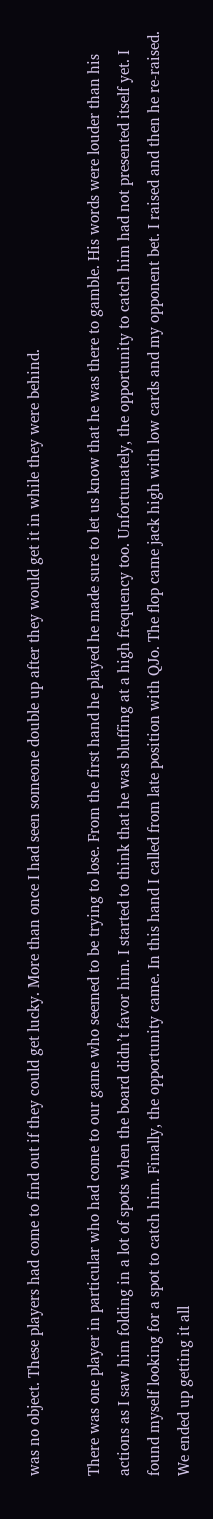was no object. These players had come to find out if they could get lucky. More than once I had seen someone double up after they would get it in while they were behind.

There was one player in particular who had come to our game who seemed to be trying to lose. From the first hand he played he made sure to let us know that he was there to gamble. His words were louder than his actions as I saw him folding in a lot of spots when the board didn’t favor him. I started to think that he was bluffing at a high frequency too. Unfortunately, the opportunity to catch him had not presented itself yet. I found myself looking for a spot to catch him. Finally, the opportunity came. In this hand I called from late position with QJo. The flop came jack high with low cards and my opponent bet. I raised and then he re-raised. We ended up getting it all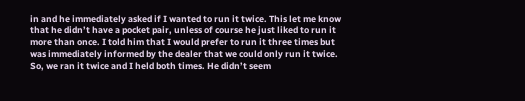in and he immediately asked if I wanted to run it twice. This let me know that he didn’t have a pocket pair, unless of course he just liked to run it more than once. I told him that I would prefer to run it three times but was immediately informed by the dealer that we could only run it twice. So, we ran it twice and I held both times. He didn’t seem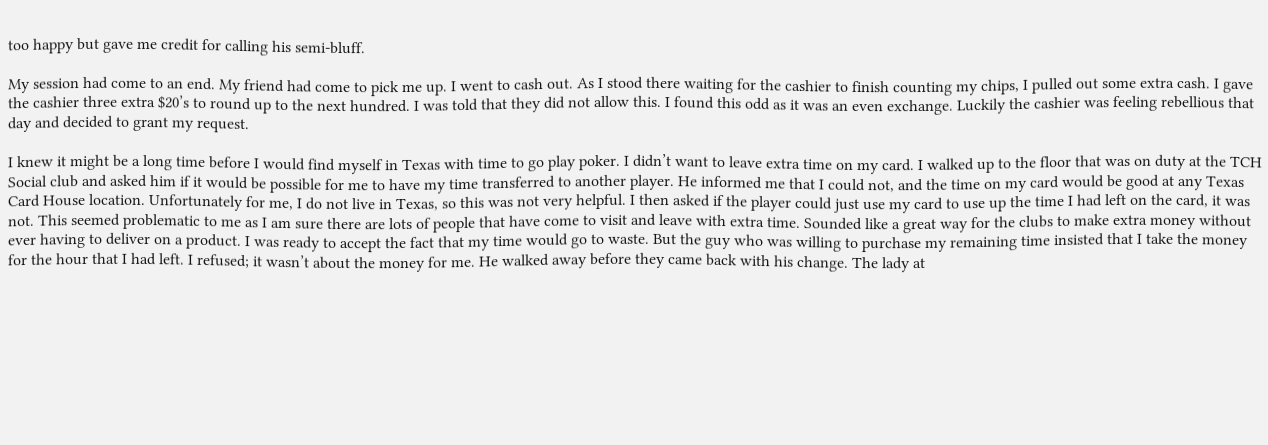too happy but gave me credit for calling his semi-bluff.

My session had come to an end. My friend had come to pick me up. I went to cash out. As I stood there waiting for the cashier to finish counting my chips, I pulled out some extra cash. I gave the cashier three extra $20’s to round up to the next hundred. I was told that they did not allow this. I found this odd as it was an even exchange. Luckily the cashier was feeling rebellious that day and decided to grant my request.

I knew it might be a long time before I would find myself in Texas with time to go play poker. I didn’t want to leave extra time on my card. I walked up to the floor that was on duty at the TCH Social club and asked him if it would be possible for me to have my time transferred to another player. He informed me that I could not, and the time on my card would be good at any Texas Card House location. Unfortunately for me, I do not live in Texas, so this was not very helpful. I then asked if the player could just use my card to use up the time I had left on the card, it was not. This seemed problematic to me as I am sure there are lots of people that have come to visit and leave with extra time. Sounded like a great way for the clubs to make extra money without ever having to deliver on a product. I was ready to accept the fact that my time would go to waste. But the guy who was willing to purchase my remaining time insisted that I take the money for the hour that I had left. I refused; it wasn’t about the money for me. He walked away before they came back with his change. The lady at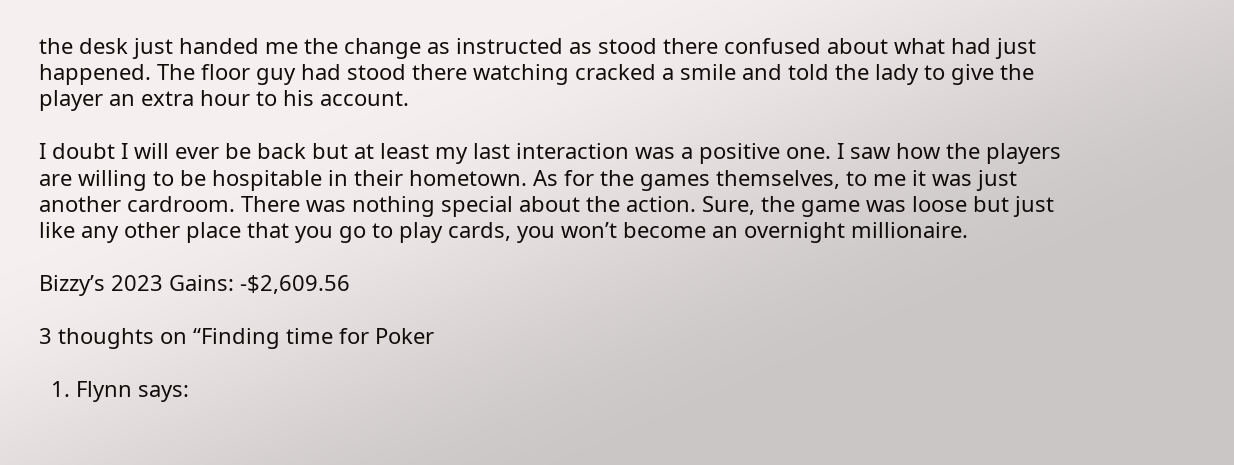the desk just handed me the change as instructed as stood there confused about what had just happened. The floor guy had stood there watching cracked a smile and told the lady to give the player an extra hour to his account.

I doubt I will ever be back but at least my last interaction was a positive one. I saw how the players are willing to be hospitable in their hometown. As for the games themselves, to me it was just another cardroom. There was nothing special about the action. Sure, the game was loose but just like any other place that you go to play cards, you won’t become an overnight millionaire.

Bizzy’s 2023 Gains: -$2,609.56

3 thoughts on “Finding time for Poker

  1. Flynn says: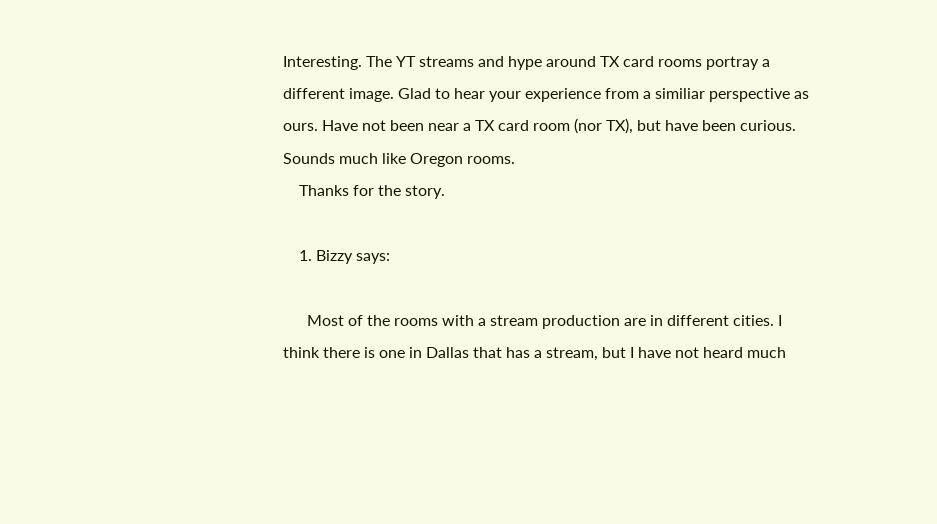Interesting. The YT streams and hype around TX card rooms portray a different image. Glad to hear your experience from a similiar perspective as ours. Have not been near a TX card room (nor TX), but have been curious. Sounds much like Oregon rooms.
    Thanks for the story.

    1. Bizzy says:

      Most of the rooms with a stream production are in different cities. I think there is one in Dallas that has a stream, but I have not heard much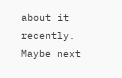about it recently. Maybe next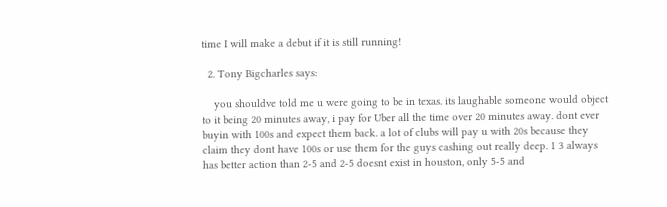time I will make a debut if it is still running!

  2. Tony Bigcharles says:

    you shouldve told me u were going to be in texas. its laughable someone would object to it being 20 minutes away, i pay for Uber all the time over 20 minutes away. dont ever buyin with 100s and expect them back. a lot of clubs will pay u with 20s because they claim they dont have 100s or use them for the guys cashing out really deep. 1 3 always has better action than 2-5 and 2-5 doesnt exist in houston, only 5-5 and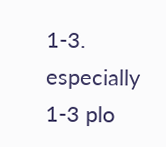1-3. especially 1-3 plo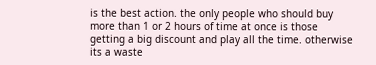is the best action. the only people who should buy more than 1 or 2 hours of time at once is those getting a big discount and play all the time. otherwise its a waste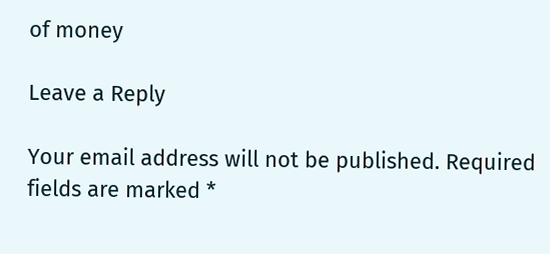of money

Leave a Reply

Your email address will not be published. Required fields are marked *